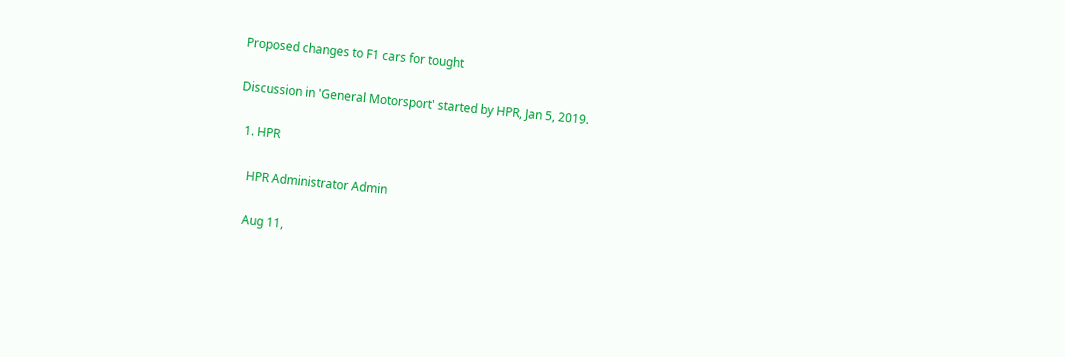Proposed changes to F1 cars for tought

Discussion in 'General Motorsport' started by HPR, Jan 5, 2019.

  1. HPR

    HPR Administrator Admin

    Aug 11,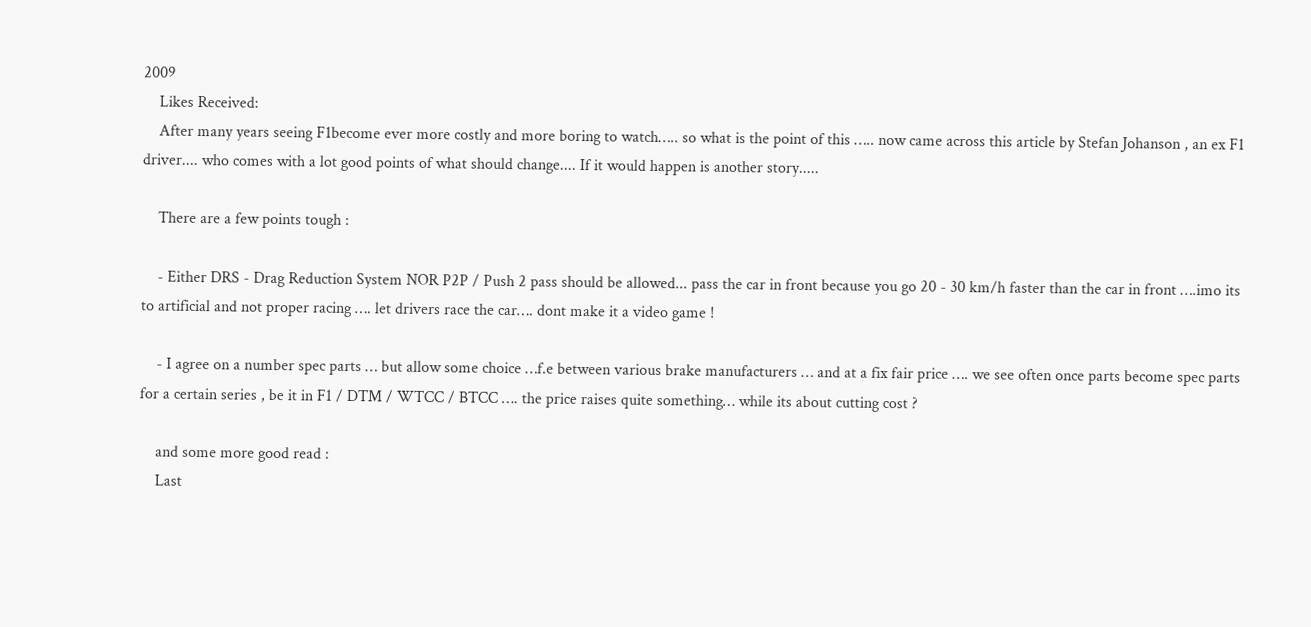2009
    Likes Received:
    After many years seeing F1become ever more costly and more boring to watch….. so what is the point of this ….. now came across this article by Stefan Johanson , an ex F1 driver.... who comes with a lot good points of what should change.... If it would happen is another story.....

    There are a few points tough :

    - Either DRS - Drag Reduction System NOR P2P / Push 2 pass should be allowed... pass the car in front because you go 20 - 30 km/h faster than the car in front ….imo its to artificial and not proper racing …. let drivers race the car…. dont make it a video game !

    - I agree on a number spec parts … but allow some choice …f.e between various brake manufacturers … and at a fix fair price …. we see often once parts become spec parts for a certain series , be it in F1 / DTM / WTCC / BTCC …. the price raises quite something… while its about cutting cost ?

    and some more good read :
    Last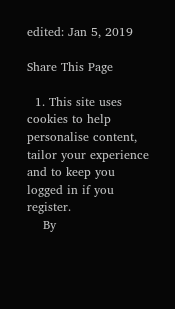edited: Jan 5, 2019

Share This Page

  1. This site uses cookies to help personalise content, tailor your experience and to keep you logged in if you register.
    By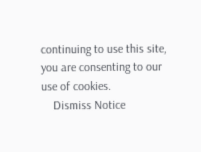continuing to use this site, you are consenting to our use of cookies.
    Dismiss Notice